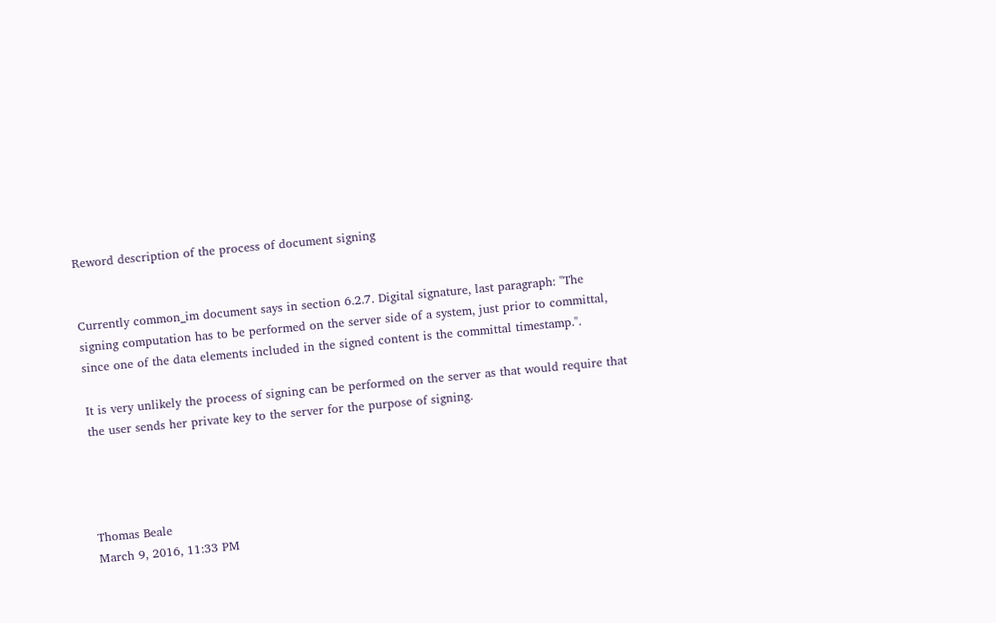Reword description of the process of document signing


Currently common_im document says in section 6.2.7. Digital signature, last paragraph: "The signing computation has to be performed on the server side of a system, just prior to committal, since one of the data elements included in the signed content is the committal timestamp.".

It is very unlikely the process of signing can be performed on the server as that would require that the user sends her private key to the server for the purpose of signing.




Thomas Beale
March 9, 2016, 11:33 PM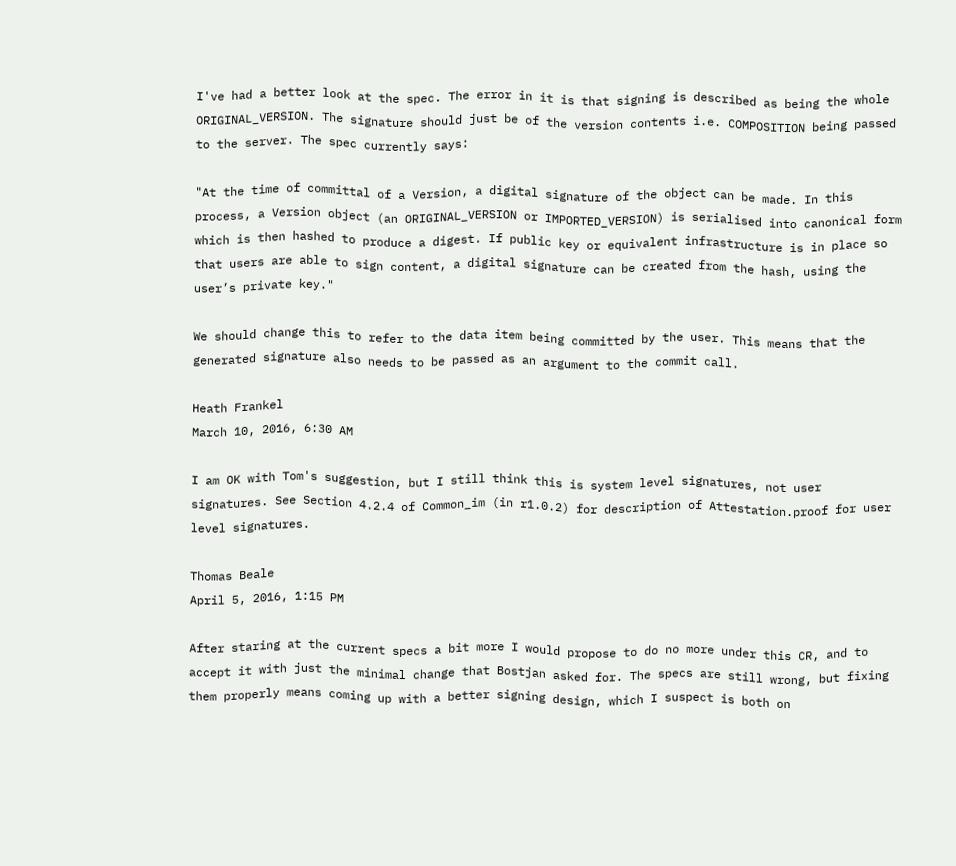I've had a better look at the spec. The error in it is that signing is described as being the whole ORIGINAL_VERSION. The signature should just be of the version contents i.e. COMPOSITION being passed to the server. The spec currently says:

"At the time of committal of a Version, a digital signature of the object can be made. In this process, a Version object (an ORIGINAL_VERSION or IMPORTED_VERSION) is serialised into canonical form which is then hashed to produce a digest. If public key or equivalent infrastructure is in place so that users are able to sign content, a digital signature can be created from the hash, using the user’s private key."

We should change this to refer to the data item being committed by the user. This means that the generated signature also needs to be passed as an argument to the commit call.

Heath Frankel
March 10, 2016, 6:30 AM

I am OK with Tom's suggestion, but I still think this is system level signatures, not user signatures. See Section 4.2.4 of Common_im (in r1.0.2) for description of Attestation.proof for user level signatures.

Thomas Beale
April 5, 2016, 1:15 PM

After staring at the current specs a bit more I would propose to do no more under this CR, and to accept it with just the minimal change that Bostjan asked for. The specs are still wrong, but fixing them properly means coming up with a better signing design, which I suspect is both on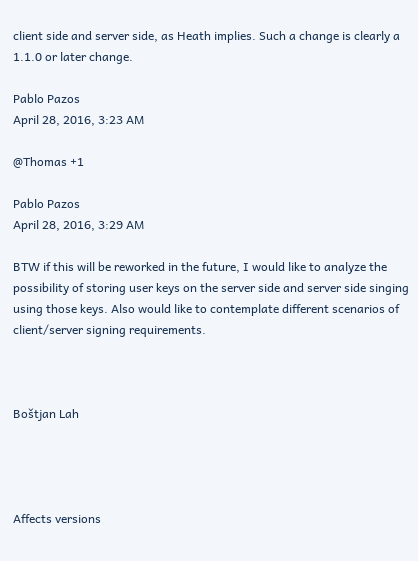client side and server side, as Heath implies. Such a change is clearly a 1.1.0 or later change.

Pablo Pazos
April 28, 2016, 3:23 AM

@Thomas +1

Pablo Pazos
April 28, 2016, 3:29 AM

BTW if this will be reworked in the future, I would like to analyze the possibility of storing user keys on the server side and server side singing using those keys. Also would like to contemplate different scenarios of client/server signing requirements.



Boštjan Lah




Affects versions